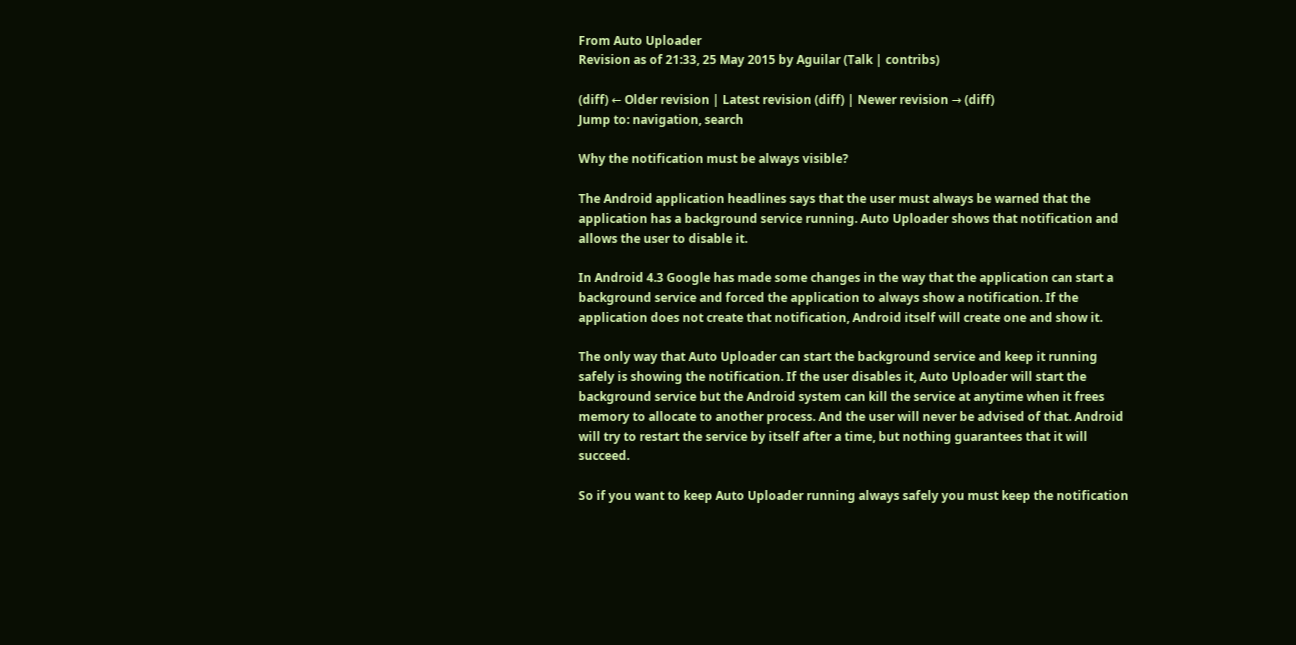From Auto Uploader
Revision as of 21:33, 25 May 2015 by Aguilar (Talk | contribs)

(diff) ← Older revision | Latest revision (diff) | Newer revision → (diff)
Jump to: navigation, search

Why the notification must be always visible?

The Android application headlines says that the user must always be warned that the application has a background service running. Auto Uploader shows that notification and allows the user to disable it.

In Android 4.3 Google has made some changes in the way that the application can start a background service and forced the application to always show a notification. If the application does not create that notification, Android itself will create one and show it.

The only way that Auto Uploader can start the background service and keep it running safely is showing the notification. If the user disables it, Auto Uploader will start the background service but the Android system can kill the service at anytime when it frees memory to allocate to another process. And the user will never be advised of that. Android will try to restart the service by itself after a time, but nothing guarantees that it will succeed.

So if you want to keep Auto Uploader running always safely you must keep the notification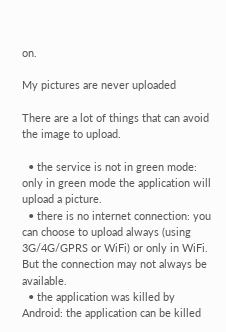on.

My pictures are never uploaded

There are a lot of things that can avoid the image to upload.

  • the service is not in green mode: only in green mode the application will upload a picture.
  • there is no internet connection: you can choose to upload always (using 3G/4G/GPRS or WiFi) or only in WiFi. But the connection may not always be available.
  • the application was killed by Android: the application can be killed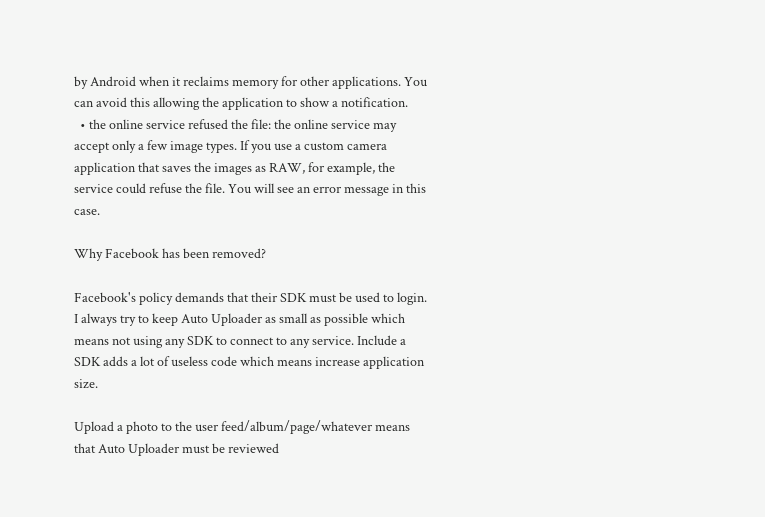by Android when it reclaims memory for other applications. You can avoid this allowing the application to show a notification.
  • the online service refused the file: the online service may accept only a few image types. If you use a custom camera application that saves the images as RAW, for example, the service could refuse the file. You will see an error message in this case.

Why Facebook has been removed?

Facebook's policy demands that their SDK must be used to login. I always try to keep Auto Uploader as small as possible which means not using any SDK to connect to any service. Include a SDK adds a lot of useless code which means increase application size.

Upload a photo to the user feed/album/page/whatever means that Auto Uploader must be reviewed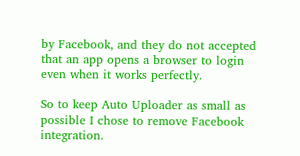by Facebook, and they do not accepted that an app opens a browser to login even when it works perfectly.

So to keep Auto Uploader as small as possible I chose to remove Facebook integration.